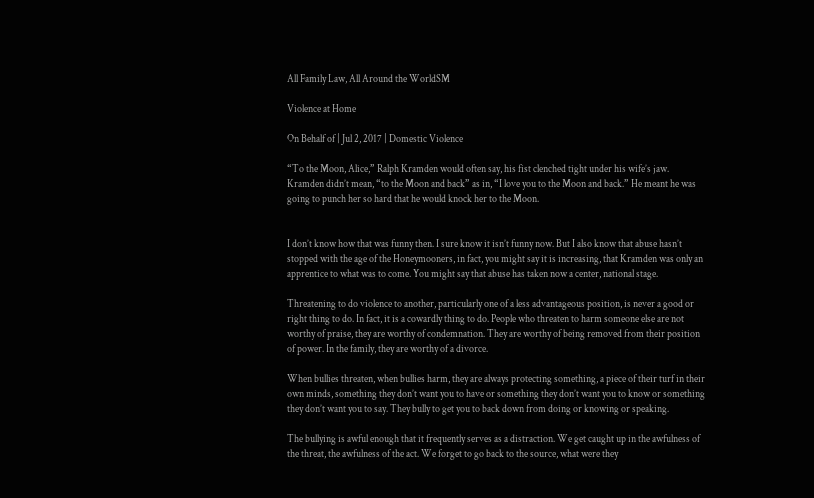All Family Law, All Around the WorldSM

Violence at Home

On Behalf of | Jul 2, 2017 | Domestic Violence

“To the Moon, Alice,” Ralph Kramden would often say, his fist clenched tight under his wife’s jaw. Kramden didn’t mean, “to the Moon and back” as in, “I love you to the Moon and back.” He meant he was going to punch her so hard that he would knock her to the Moon.


I don’t know how that was funny then. I sure know it isn’t funny now. But I also know that abuse hasn’t stopped with the age of the Honeymooners, in fact, you might say it is increasing, that Kramden was only an apprentice to what was to come. You might say that abuse has taken now a center, national stage.

Threatening to do violence to another, particularly one of a less advantageous position, is never a good or right thing to do. In fact, it is a cowardly thing to do. People who threaten to harm someone else are not worthy of praise, they are worthy of condemnation. They are worthy of being removed from their position of power. In the family, they are worthy of a divorce.

When bullies threaten, when bullies harm, they are always protecting something, a piece of their turf in their own minds, something they don’t want you to have or something they don’t want you to know or something they don’t want you to say. They bully to get you to back down from doing or knowing or speaking.

The bullying is awful enough that it frequently serves as a distraction. We get caught up in the awfulness of the threat, the awfulness of the act. We forget to go back to the source, what were they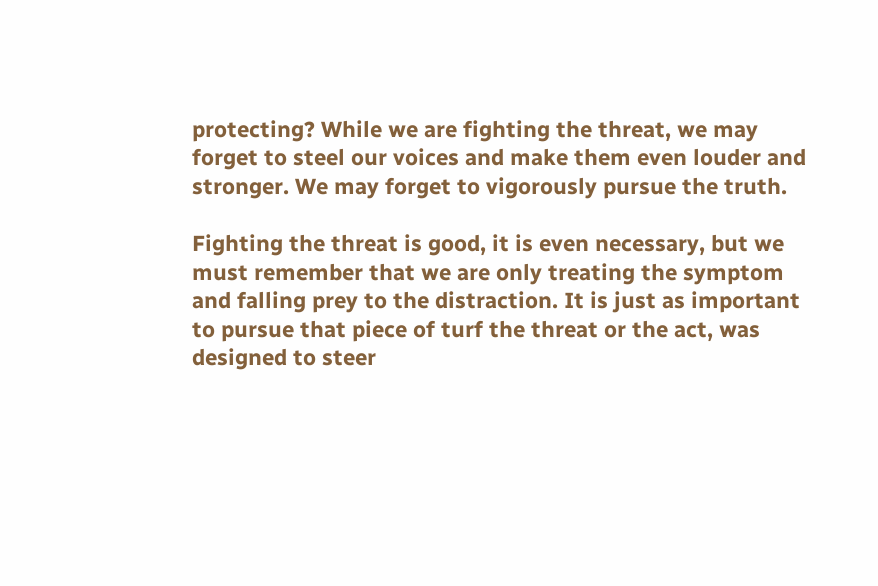protecting? While we are fighting the threat, we may forget to steel our voices and make them even louder and stronger. We may forget to vigorously pursue the truth.

Fighting the threat is good, it is even necessary, but we must remember that we are only treating the symptom and falling prey to the distraction. It is just as important to pursue that piece of turf the threat or the act, was designed to steer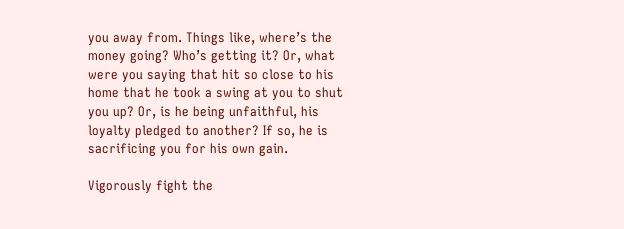you away from. Things like, where’s the money going? Who’s getting it? Or, what were you saying that hit so close to his home that he took a swing at you to shut you up? Or, is he being unfaithful, his loyalty pledged to another? If so, he is sacrificing you for his own gain.

Vigorously fight the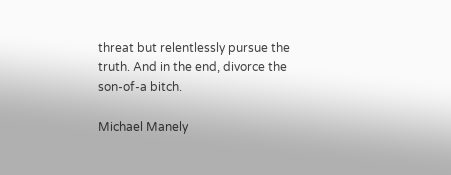threat but relentlessly pursue the truth. And in the end, divorce the son-of-a bitch.

Michael Manely